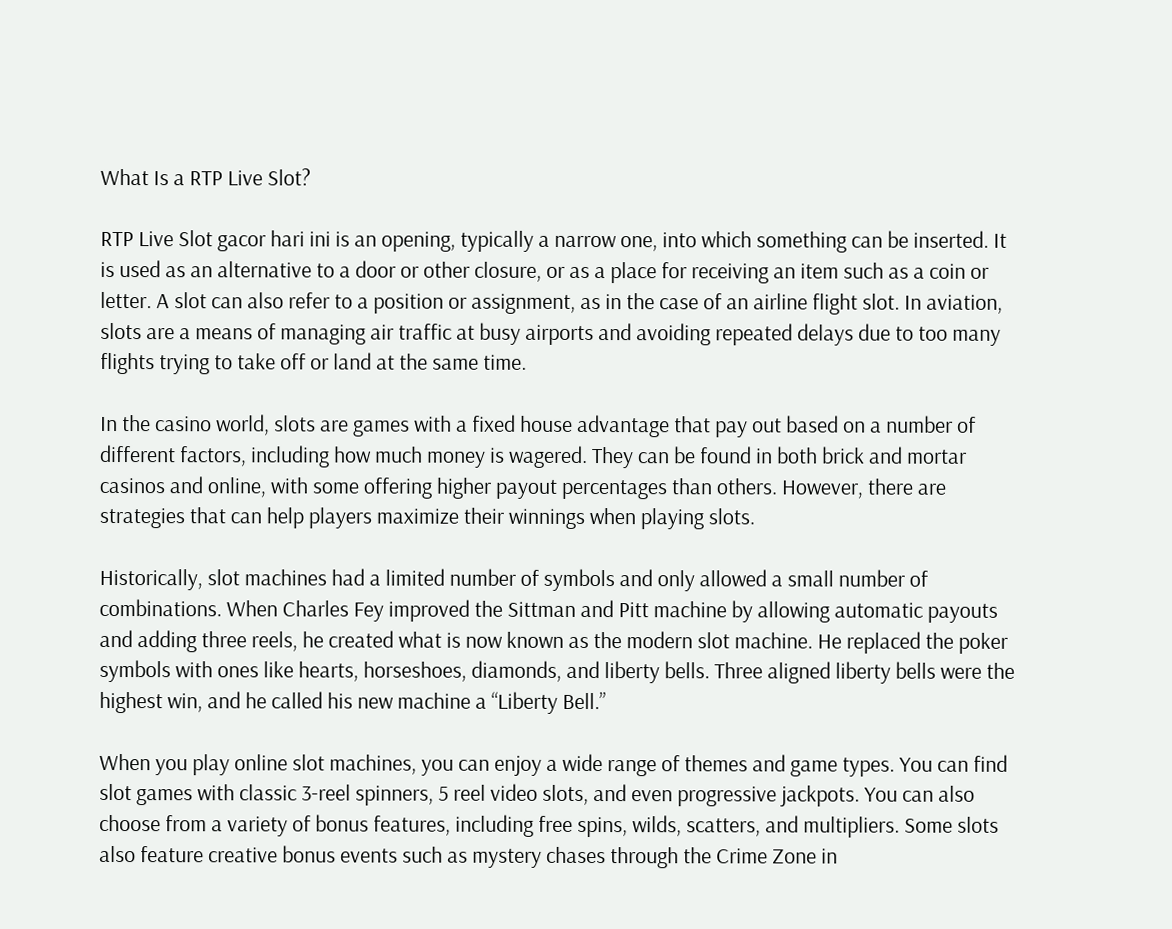What Is a RTP Live Slot?

RTP Live Slot gacor hari ini is an opening, typically a narrow one, into which something can be inserted. It is used as an alternative to a door or other closure, or as a place for receiving an item such as a coin or letter. A slot can also refer to a position or assignment, as in the case of an airline flight slot. In aviation, slots are a means of managing air traffic at busy airports and avoiding repeated delays due to too many flights trying to take off or land at the same time.

In the casino world, slots are games with a fixed house advantage that pay out based on a number of different factors, including how much money is wagered. They can be found in both brick and mortar casinos and online, with some offering higher payout percentages than others. However, there are strategies that can help players maximize their winnings when playing slots.

Historically, slot machines had a limited number of symbols and only allowed a small number of combinations. When Charles Fey improved the Sittman and Pitt machine by allowing automatic payouts and adding three reels, he created what is now known as the modern slot machine. He replaced the poker symbols with ones like hearts, horseshoes, diamonds, and liberty bells. Three aligned liberty bells were the highest win, and he called his new machine a “Liberty Bell.”

When you play online slot machines, you can enjoy a wide range of themes and game types. You can find slot games with classic 3-reel spinners, 5 reel video slots, and even progressive jackpots. You can also choose from a variety of bonus features, including free spins, wilds, scatters, and multipliers. Some slots also feature creative bonus events such as mystery chases through the Crime Zone in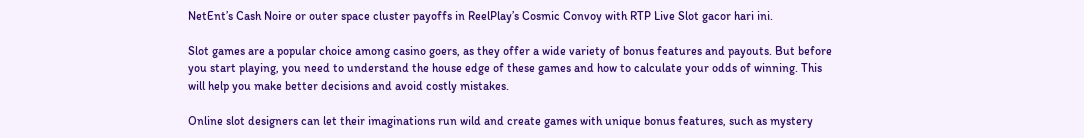NetEnt’s Cash Noire or outer space cluster payoffs in ReelPlay’s Cosmic Convoy with RTP Live Slot gacor hari ini.

Slot games are a popular choice among casino goers, as they offer a wide variety of bonus features and payouts. But before you start playing, you need to understand the house edge of these games and how to calculate your odds of winning. This will help you make better decisions and avoid costly mistakes.

Online slot designers can let their imaginations run wild and create games with unique bonus features, such as mystery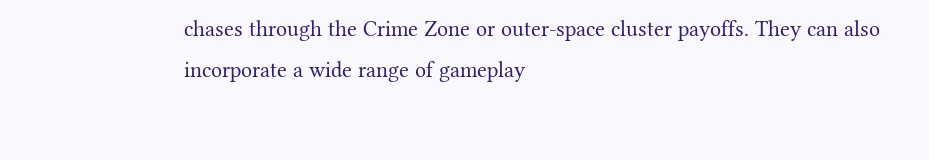chases through the Crime Zone or outer-space cluster payoffs. They can also incorporate a wide range of gameplay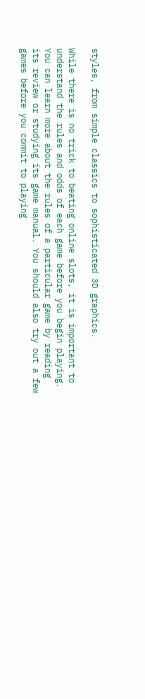styles, from simple classics to sophisticated 3D graphics.

While there is no trick to beating online slots, it is important to understand the rules and odds of each game before you begin playing. You can learn more about the rules of a particular game by reading its review or studying its game manual. You should also try out a few games before you commit to playing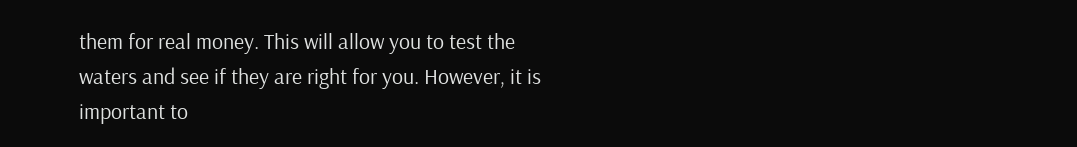them for real money. This will allow you to test the waters and see if they are right for you. However, it is important to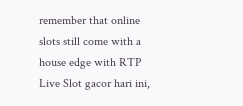remember that online slots still come with a house edge with RTP Live Slot gacor hari ini,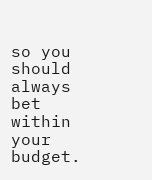so you should always bet within your budget.